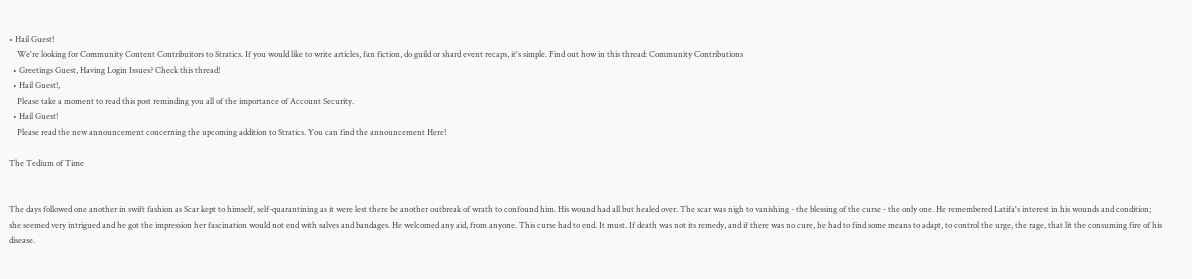• Hail Guest!
    We're looking for Community Content Contribuitors to Stratics. If you would like to write articles, fan fiction, do guild or shard event recaps, it's simple. Find out how in this thread: Community Contributions
  • Greetings Guest, Having Login Issues? Check this thread!
  • Hail Guest!,
    Please take a moment to read this post reminding you all of the importance of Account Security.
  • Hail Guest!
    Please read the new announcement concerning the upcoming addition to Stratics. You can find the announcement Here!

The Tedium of Time


The days followed one another in swift fashion as Scar kept to himself, self-quarantining as it were lest there be another outbreak of wrath to confound him. His wound had all but healed over. The scar was nigh to vanishing - the blessing of the curse - the only one. He remembered Latifa's interest in his wounds and condition; she seemed very intrigued and he got the impression her fascination would not end with salves and bandages. He welcomed any aid, from anyone. This curse had to end. It must. If death was not its remedy, and if there was no cure, he had to find some means to adapt, to control the urge, the rage, that lit the consuming fire of his disease.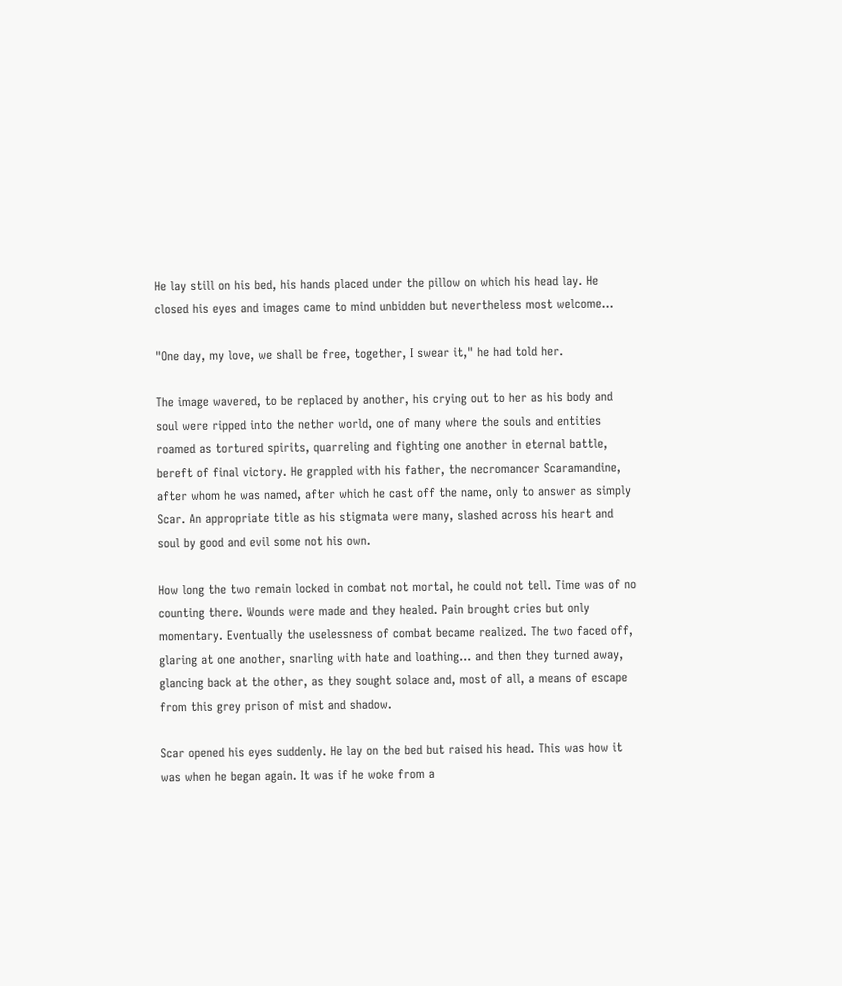He lay still on his bed, his hands placed under the pillow on which his head lay. He closed his eyes and images came to mind unbidden but nevertheless most welcome...

"One day, my love, we shall be free, together, I swear it," he had told her.

The image wavered, to be replaced by another, his crying out to her as his body and soul were ripped into the nether world, one of many where the souls and entities roamed as tortured spirits, quarreling and fighting one another in eternal battle, bereft of final victory. He grappled with his father, the necromancer Scaramandine, after whom he was named, after which he cast off the name, only to answer as simply Scar. An appropriate title as his stigmata were many, slashed across his heart and soul by good and evil some not his own.

How long the two remain locked in combat not mortal, he could not tell. Time was of no counting there. Wounds were made and they healed. Pain brought cries but only momentary. Eventually the uselessness of combat became realized. The two faced off, glaring at one another, snarling with hate and loathing... and then they turned away, glancing back at the other, as they sought solace and, most of all, a means of escape from this grey prison of mist and shadow.

Scar opened his eyes suddenly. He lay on the bed but raised his head. This was how it was when he began again. It was if he woke from a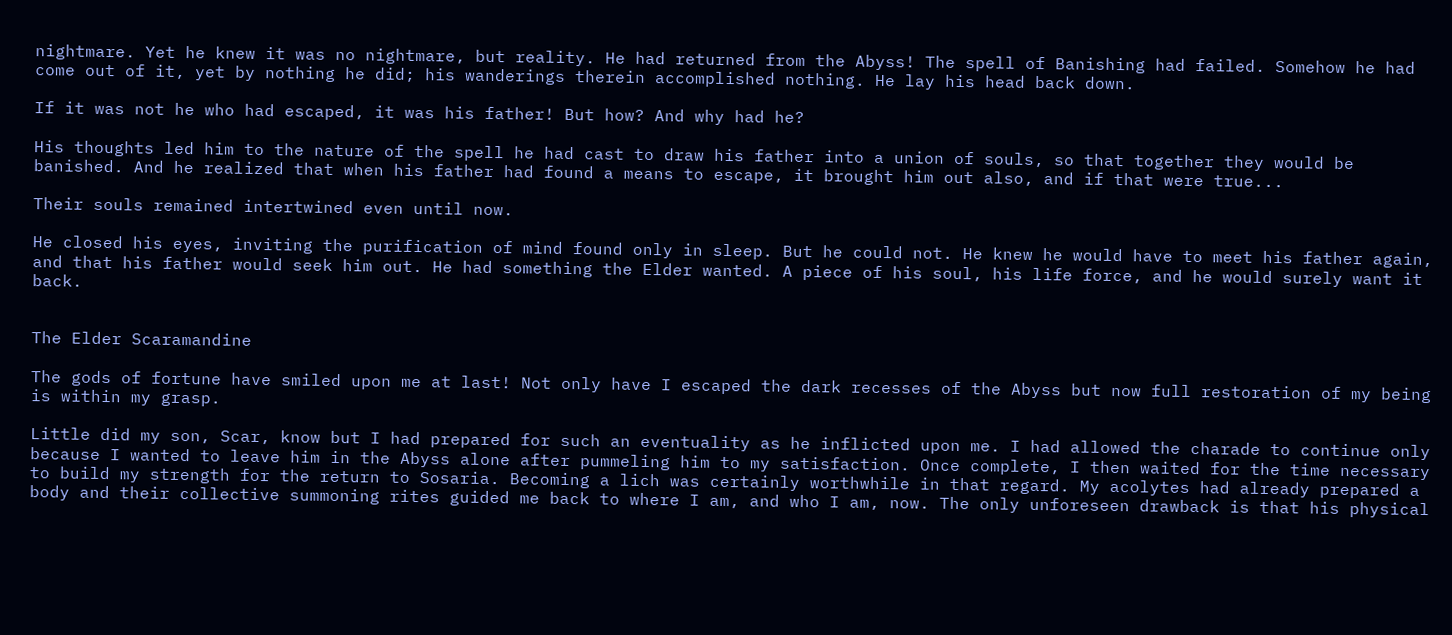nightmare. Yet he knew it was no nightmare, but reality. He had returned from the Abyss! The spell of Banishing had failed. Somehow he had come out of it, yet by nothing he did; his wanderings therein accomplished nothing. He lay his head back down.

If it was not he who had escaped, it was his father! But how? And why had he?

His thoughts led him to the nature of the spell he had cast to draw his father into a union of souls, so that together they would be banished. And he realized that when his father had found a means to escape, it brought him out also, and if that were true...

Their souls remained intertwined even until now.

He closed his eyes, inviting the purification of mind found only in sleep. But he could not. He knew he would have to meet his father again, and that his father would seek him out. He had something the Elder wanted. A piece of his soul, his life force, and he would surely want it back.


The Elder Scaramandine

The gods of fortune have smiled upon me at last! Not only have I escaped the dark recesses of the Abyss but now full restoration of my being is within my grasp.

Little did my son, Scar, know but I had prepared for such an eventuality as he inflicted upon me. I had allowed the charade to continue only because I wanted to leave him in the Abyss alone after pummeling him to my satisfaction. Once complete, I then waited for the time necessary to build my strength for the return to Sosaria. Becoming a lich was certainly worthwhile in that regard. My acolytes had already prepared a body and their collective summoning rites guided me back to where I am, and who I am, now. The only unforeseen drawback is that his physical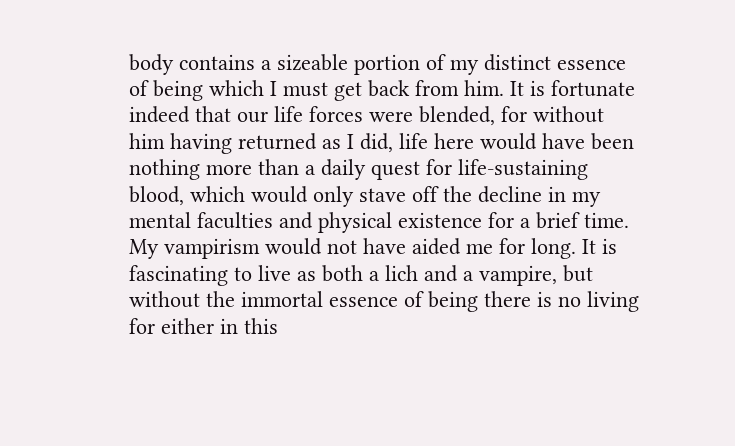body contains a sizeable portion of my distinct essence of being which I must get back from him. It is fortunate indeed that our life forces were blended, for without him having returned as I did, life here would have been nothing more than a daily quest for life-sustaining blood, which would only stave off the decline in my mental faculties and physical existence for a brief time. My vampirism would not have aided me for long. It is fascinating to live as both a lich and a vampire, but without the immortal essence of being there is no living for either in this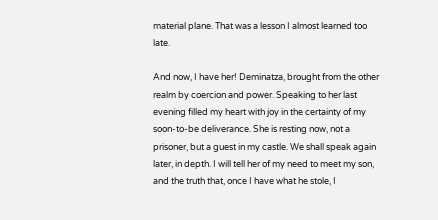material plane. That was a lesson I almost learned too late.

And now, I have her! Deminatza, brought from the other realm by coercion and power. Speaking to her last evening filled my heart with joy in the certainty of my soon-to-be deliverance. She is resting now, not a prisoner, but a guest in my castle. We shall speak again later, in depth. I will tell her of my need to meet my son, and the truth that, once I have what he stole, I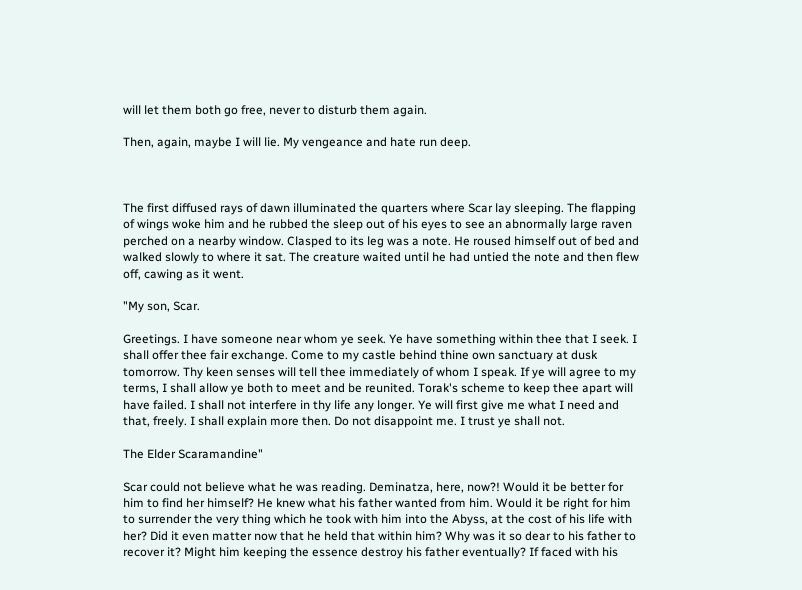will let them both go free, never to disturb them again.

Then, again, maybe I will lie. My vengeance and hate run deep.



The first diffused rays of dawn illuminated the quarters where Scar lay sleeping. The flapping of wings woke him and he rubbed the sleep out of his eyes to see an abnormally large raven perched on a nearby window. Clasped to its leg was a note. He roused himself out of bed and walked slowly to where it sat. The creature waited until he had untied the note and then flew off, cawing as it went.

"My son, Scar.

Greetings. I have someone near whom ye seek. Ye have something within thee that I seek. I shall offer thee fair exchange. Come to my castle behind thine own sanctuary at dusk tomorrow. Thy keen senses will tell thee immediately of whom I speak. If ye will agree to my terms, I shall allow ye both to meet and be reunited. Torak's scheme to keep thee apart will have failed. I shall not interfere in thy life any longer. Ye will first give me what I need and that, freely. I shall explain more then. Do not disappoint me. I trust ye shall not.

The Elder Scaramandine"

Scar could not believe what he was reading. Deminatza, here, now?! Would it be better for him to find her himself? He knew what his father wanted from him. Would it be right for him to surrender the very thing which he took with him into the Abyss, at the cost of his life with her? Did it even matter now that he held that within him? Why was it so dear to his father to recover it? Might him keeping the essence destroy his father eventually? If faced with his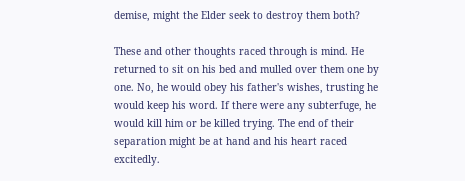demise, might the Elder seek to destroy them both?

These and other thoughts raced through is mind. He returned to sit on his bed and mulled over them one by one. No, he would obey his father's wishes, trusting he would keep his word. If there were any subterfuge, he would kill him or be killed trying. The end of their separation might be at hand and his heart raced excitedly.